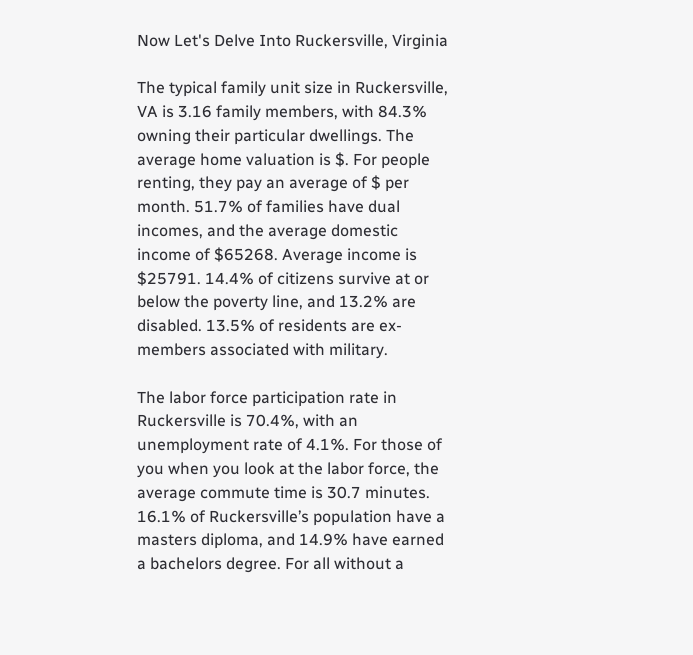Now Let's Delve Into Ruckersville, Virginia

The typical family unit size in Ruckersville, VA is 3.16 family members, with 84.3% owning their particular dwellings. The average home valuation is $. For people renting, they pay an average of $ per month. 51.7% of families have dual incomes, and the average domestic income of $65268. Average income is $25791. 14.4% of citizens survive at or below the poverty line, and 13.2% are disabled. 13.5% of residents are ex-members associated with military.

The labor force participation rate in Ruckersville is 70.4%, with an unemployment rate of 4.1%. For those of you when you look at the labor force, the average commute time is 30.7 minutes. 16.1% of Ruckersville’s population have a masters diploma, and 14.9% have earned a bachelors degree. For all without a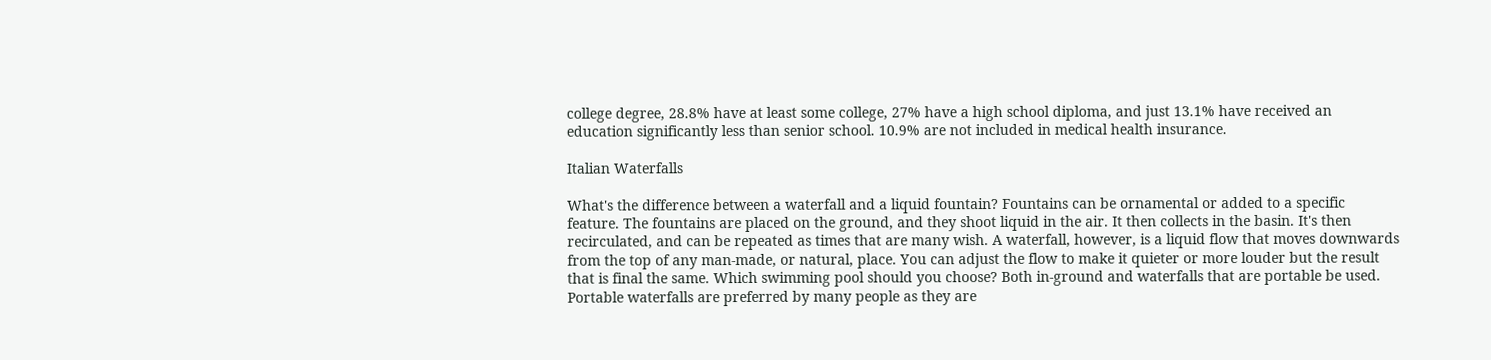college degree, 28.8% have at least some college, 27% have a high school diploma, and just 13.1% have received an education significantly less than senior school. 10.9% are not included in medical health insurance.

Italian Waterfalls

What's the difference between a waterfall and a liquid fountain? Fountains can be ornamental or added to a specific feature. The fountains are placed on the ground, and they shoot liquid in the air. It then collects in the basin. It's then recirculated, and can be repeated as times that are many wish. A waterfall, however, is a liquid flow that moves downwards from the top of any man-made, or natural, place. You can adjust the flow to make it quieter or more louder but the result that is final the same. Which swimming pool should you choose? Both in-ground and waterfalls that are portable be used. Portable waterfalls are preferred by many people as they are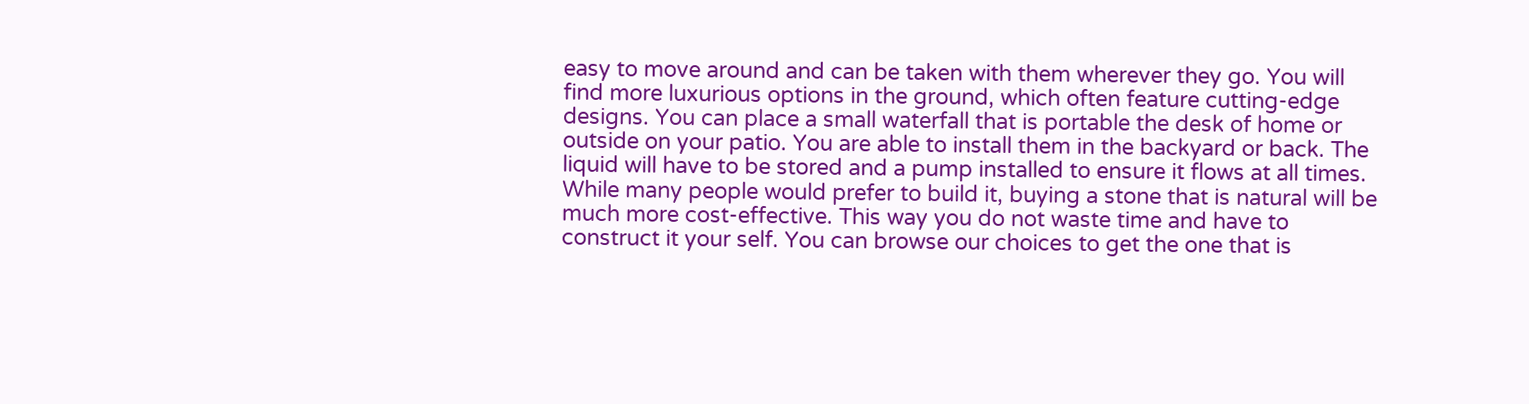easy to move around and can be taken with them wherever they go. You will find more luxurious options in the ground, which often feature cutting-edge designs. You can place a small waterfall that is portable the desk of home or outside on your patio. You are able to install them in the backyard or back. The liquid will have to be stored and a pump installed to ensure it flows at all times. While many people would prefer to build it, buying a stone that is natural will be much more cost-effective. This way you do not waste time and have to construct it your self. You can browse our choices to get the one that is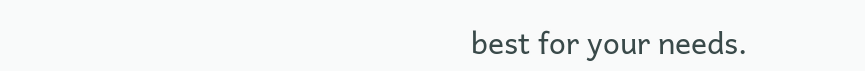best for your needs.